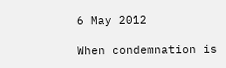6 May 2012

When condemnation is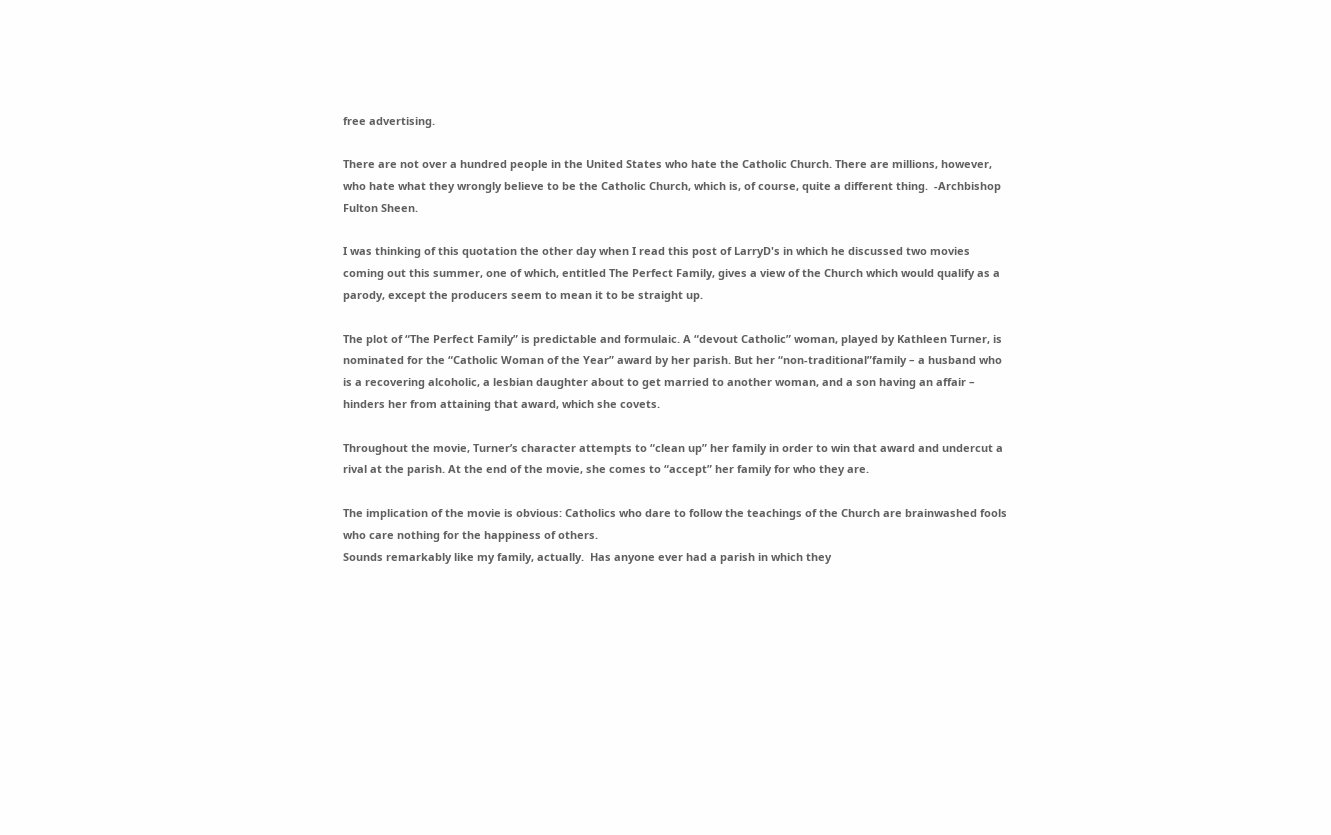free advertising.

There are not over a hundred people in the United States who hate the Catholic Church. There are millions, however, who hate what they wrongly believe to be the Catholic Church, which is, of course, quite a different thing.  -Archbishop Fulton Sheen.

I was thinking of this quotation the other day when I read this post of LarryD's in which he discussed two movies coming out this summer, one of which, entitled The Perfect Family, gives a view of the Church which would qualify as a parody, except the producers seem to mean it to be straight up.

The plot of “The Perfect Family” is predictable and formulaic. A “devout Catholic” woman, played by Kathleen Turner, is nominated for the “Catholic Woman of the Year” award by her parish. But her “non-traditional”family – a husband who is a recovering alcoholic, a lesbian daughter about to get married to another woman, and a son having an affair – hinders her from attaining that award, which she covets.

Throughout the movie, Turner’s character attempts to “clean up” her family in order to win that award and undercut a rival at the parish. At the end of the movie, she comes to “accept” her family for who they are.

The implication of the movie is obvious: Catholics who dare to follow the teachings of the Church are brainwashed fools who care nothing for the happiness of others.
Sounds remarkably like my family, actually.  Has anyone ever had a parish in which they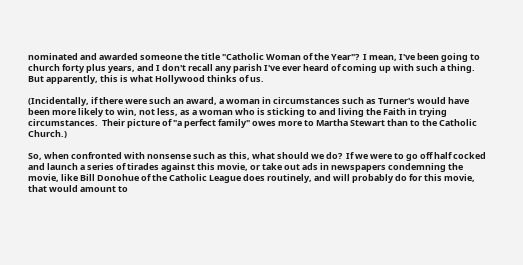nominated and awarded someone the title "Catholic Woman of the Year"?  I mean, I've been going to church forty plus years, and I don't recall any parish I've ever heard of coming up with such a thing.  But apparently, this is what Hollywood thinks of us.

(Incidentally, if there were such an award, a woman in circumstances such as Turner's would have been more likely to win, not less, as a woman who is sticking to and living the Faith in trying circumstances.  Their picture of "a perfect family" owes more to Martha Stewart than to the Catholic Church.)

So, when confronted with nonsense such as this, what should we do?  If we were to go off half cocked and launch a series of tirades against this movie, or take out ads in newspapers condemning the movie, like Bill Donohue of the Catholic League does routinely, and will probably do for this movie, that would amount to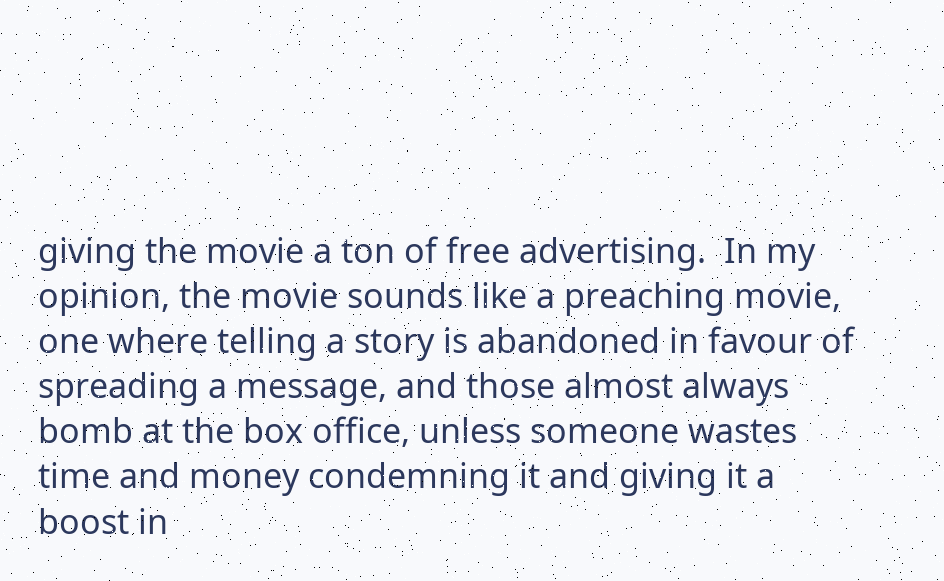giving the movie a ton of free advertising.  In my opinion, the movie sounds like a preaching movie, one where telling a story is abandoned in favour of spreading a message, and those almost always bomb at the box office, unless someone wastes time and money condemning it and giving it a boost in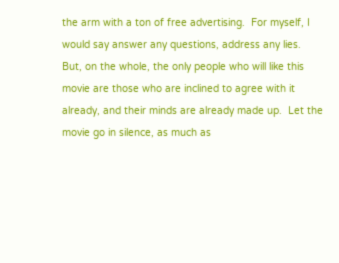the arm with a ton of free advertising.  For myself, I would say answer any questions, address any lies.  But, on the whole, the only people who will like this movie are those who are inclined to agree with it already, and their minds are already made up.  Let the movie go in silence, as much as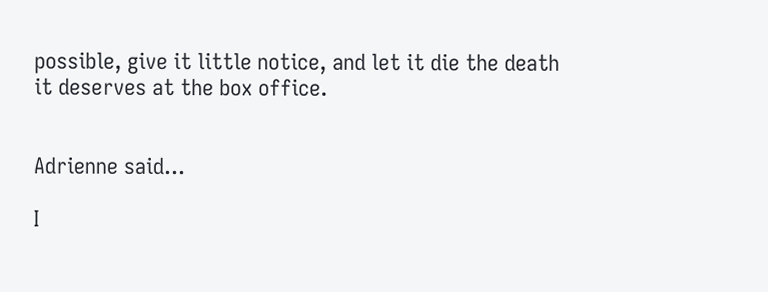possible, give it little notice, and let it die the death it deserves at the box office.


Adrienne said...

I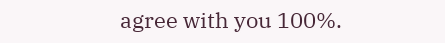agree with you 100%.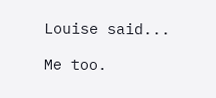Louise said...

Me too.